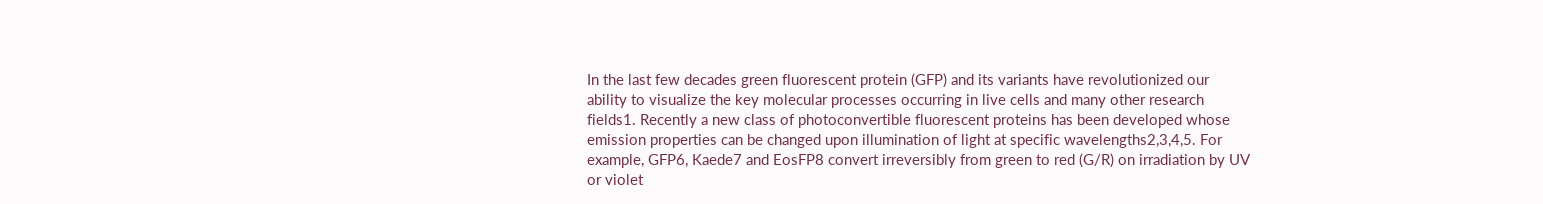In the last few decades green fluorescent protein (GFP) and its variants have revolutionized our ability to visualize the key molecular processes occurring in live cells and many other research fields1. Recently a new class of photoconvertible fluorescent proteins has been developed whose emission properties can be changed upon illumination of light at specific wavelengths2,3,4,5. For example, GFP6, Kaede7 and EosFP8 convert irreversibly from green to red (G/R) on irradiation by UV or violet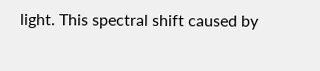light. This spectral shift caused by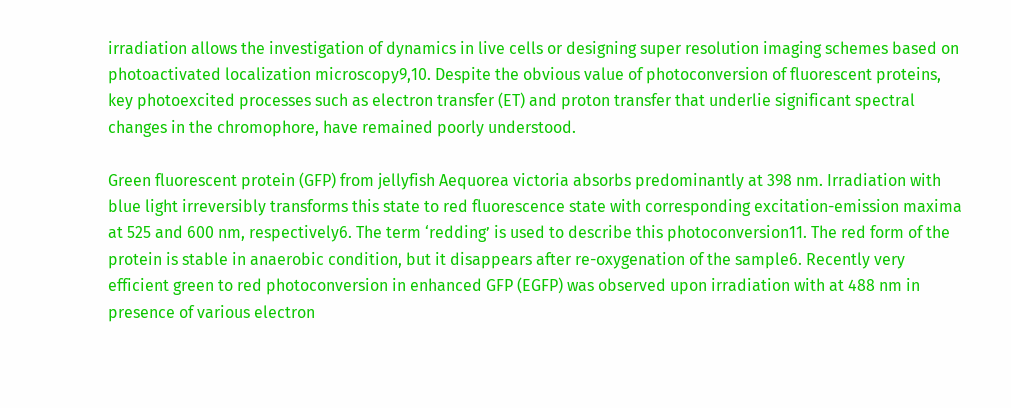irradiation allows the investigation of dynamics in live cells or designing super resolution imaging schemes based on photoactivated localization microscopy9,10. Despite the obvious value of photoconversion of fluorescent proteins, key photoexcited processes such as electron transfer (ET) and proton transfer that underlie significant spectral changes in the chromophore, have remained poorly understood.

Green fluorescent protein (GFP) from jellyfish Aequorea victoria absorbs predominantly at 398 nm. Irradiation with blue light irreversibly transforms this state to red fluorescence state with corresponding excitation-emission maxima at 525 and 600 nm, respectively6. The term ‘redding’ is used to describe this photoconversion11. The red form of the protein is stable in anaerobic condition, but it disappears after re-oxygenation of the sample6. Recently very efficient green to red photoconversion in enhanced GFP (EGFP) was observed upon irradiation with at 488 nm in presence of various electron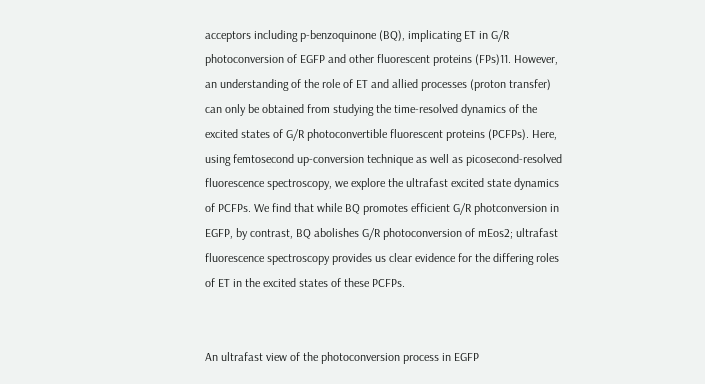acceptors including p-benzoquinone (BQ), implicating ET in G/R photoconversion of EGFP and other fluorescent proteins (FPs)11. However, an understanding of the role of ET and allied processes (proton transfer) can only be obtained from studying the time-resolved dynamics of the excited states of G/R photoconvertible fluorescent proteins (PCFPs). Here, using femtosecond up-conversion technique as well as picosecond-resolved fluorescence spectroscopy, we explore the ultrafast excited state dynamics of PCFPs. We find that while BQ promotes efficient G/R photconversion in EGFP, by contrast, BQ abolishes G/R photoconversion of mEos2; ultrafast fluorescence spectroscopy provides us clear evidence for the differing roles of ET in the excited states of these PCFPs.


An ultrafast view of the photoconversion process in EGFP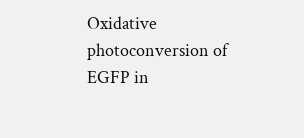Oxidative photoconversion of EGFP in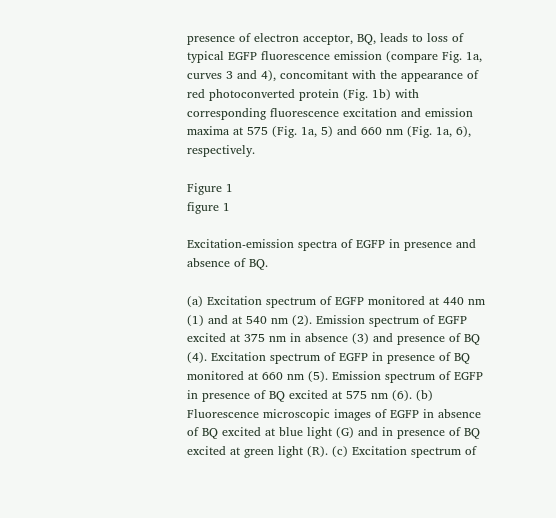presence of electron acceptor, BQ, leads to loss of typical EGFP fluorescence emission (compare Fig. 1a, curves 3 and 4), concomitant with the appearance of red photoconverted protein (Fig. 1b) with corresponding fluorescence excitation and emission maxima at 575 (Fig. 1a, 5) and 660 nm (Fig. 1a, 6), respectively.

Figure 1
figure 1

Excitation-emission spectra of EGFP in presence and absence of BQ.

(a) Excitation spectrum of EGFP monitored at 440 nm (1) and at 540 nm (2). Emission spectrum of EGFP excited at 375 nm in absence (3) and presence of BQ (4). Excitation spectrum of EGFP in presence of BQ monitored at 660 nm (5). Emission spectrum of EGFP in presence of BQ excited at 575 nm (6). (b) Fluorescence microscopic images of EGFP in absence of BQ excited at blue light (G) and in presence of BQ excited at green light (R). (c) Excitation spectrum of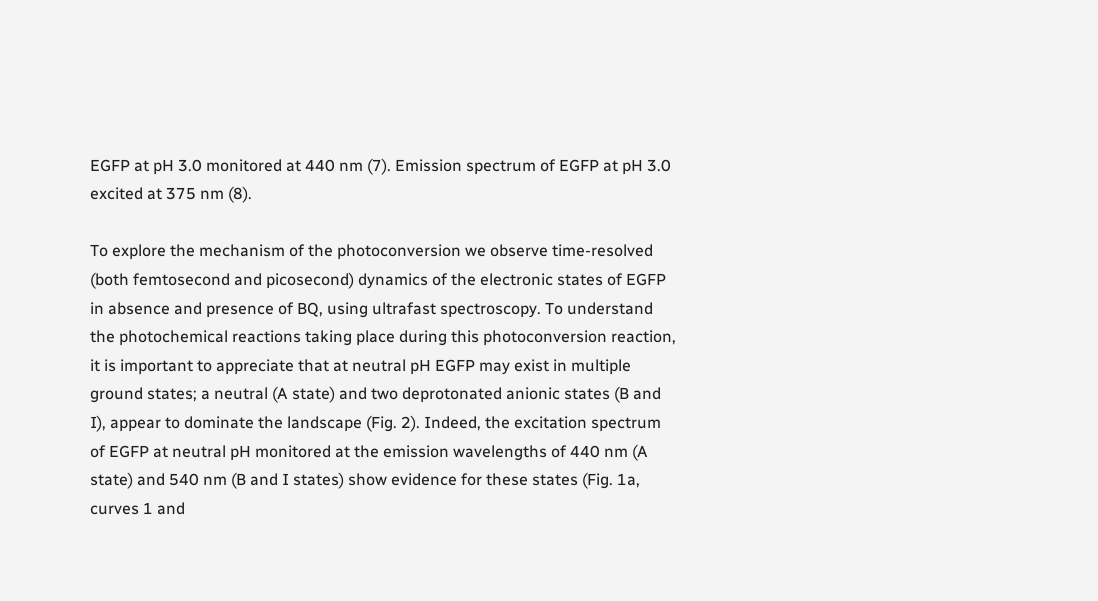EGFP at pH 3.0 monitored at 440 nm (7). Emission spectrum of EGFP at pH 3.0 excited at 375 nm (8).

To explore the mechanism of the photoconversion we observe time-resolved (both femtosecond and picosecond) dynamics of the electronic states of EGFP in absence and presence of BQ, using ultrafast spectroscopy. To understand the photochemical reactions taking place during this photoconversion reaction, it is important to appreciate that at neutral pH EGFP may exist in multiple ground states; a neutral (A state) and two deprotonated anionic states (B and I), appear to dominate the landscape (Fig. 2). Indeed, the excitation spectrum of EGFP at neutral pH monitored at the emission wavelengths of 440 nm (A state) and 540 nm (B and I states) show evidence for these states (Fig. 1a, curves 1 and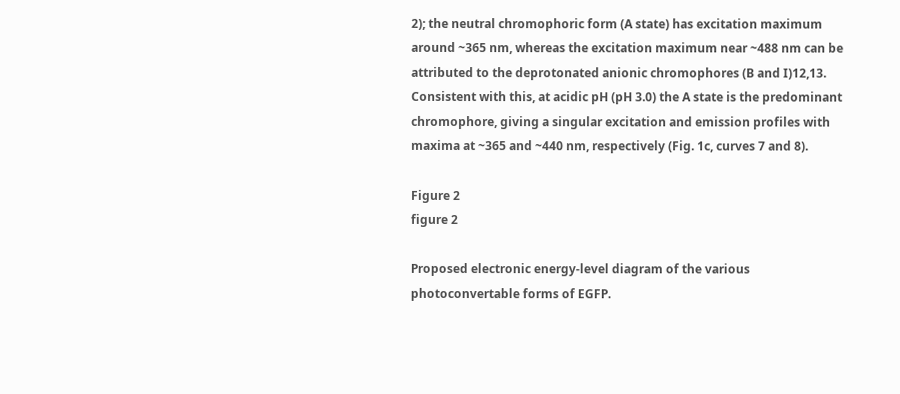2); the neutral chromophoric form (A state) has excitation maximum around ~365 nm, whereas the excitation maximum near ~488 nm can be attributed to the deprotonated anionic chromophores (B and I)12,13. Consistent with this, at acidic pH (pH 3.0) the A state is the predominant chromophore, giving a singular excitation and emission profiles with maxima at ~365 and ~440 nm, respectively (Fig. 1c, curves 7 and 8).

Figure 2
figure 2

Proposed electronic energy-level diagram of the various photoconvertable forms of EGFP.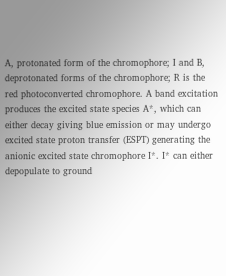A, protonated form of the chromophore; I and B, deprotonated forms of the chromophore; R is the red photoconverted chromophore. A band excitation produces the excited state species A*, which can either decay giving blue emission or may undergo excited state proton transfer (ESPT) generating the anionic excited state chromophore I*. I* can either depopulate to ground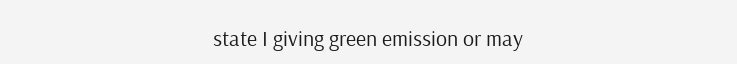state I giving green emission or may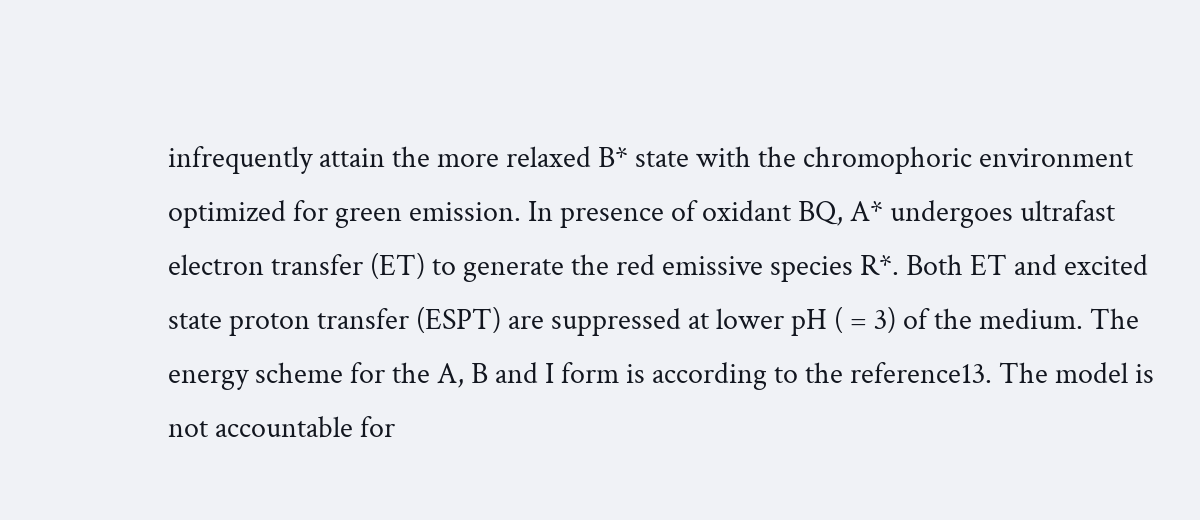infrequently attain the more relaxed B* state with the chromophoric environment optimized for green emission. In presence of oxidant BQ, A* undergoes ultrafast electron transfer (ET) to generate the red emissive species R*. Both ET and excited state proton transfer (ESPT) are suppressed at lower pH ( = 3) of the medium. The energy scheme for the A, B and I form is according to the reference13. The model is not accountable for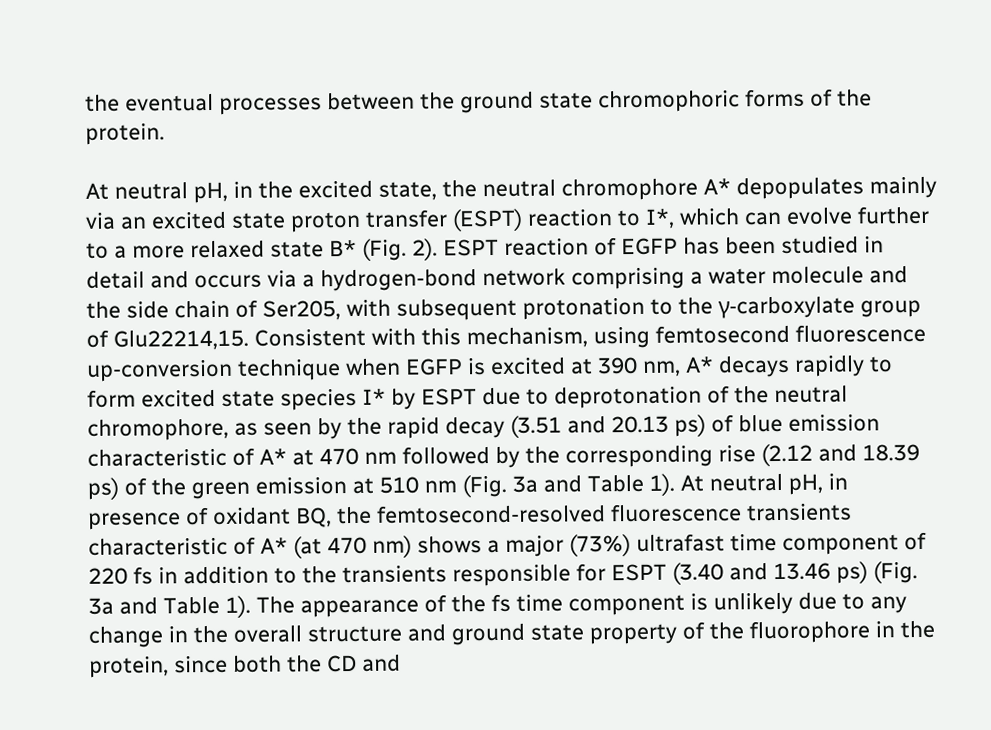the eventual processes between the ground state chromophoric forms of the protein.

At neutral pH, in the excited state, the neutral chromophore A* depopulates mainly via an excited state proton transfer (ESPT) reaction to I*, which can evolve further to a more relaxed state B* (Fig. 2). ESPT reaction of EGFP has been studied in detail and occurs via a hydrogen-bond network comprising a water molecule and the side chain of Ser205, with subsequent protonation to the γ-carboxylate group of Glu22214,15. Consistent with this mechanism, using femtosecond fluorescence up-conversion technique when EGFP is excited at 390 nm, A* decays rapidly to form excited state species I* by ESPT due to deprotonation of the neutral chromophore, as seen by the rapid decay (3.51 and 20.13 ps) of blue emission characteristic of A* at 470 nm followed by the corresponding rise (2.12 and 18.39 ps) of the green emission at 510 nm (Fig. 3a and Table 1). At neutral pH, in presence of oxidant BQ, the femtosecond-resolved fluorescence transients characteristic of A* (at 470 nm) shows a major (73%) ultrafast time component of 220 fs in addition to the transients responsible for ESPT (3.40 and 13.46 ps) (Fig. 3a and Table 1). The appearance of the fs time component is unlikely due to any change in the overall structure and ground state property of the fluorophore in the protein, since both the CD and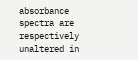absorbance spectra are respectively unaltered in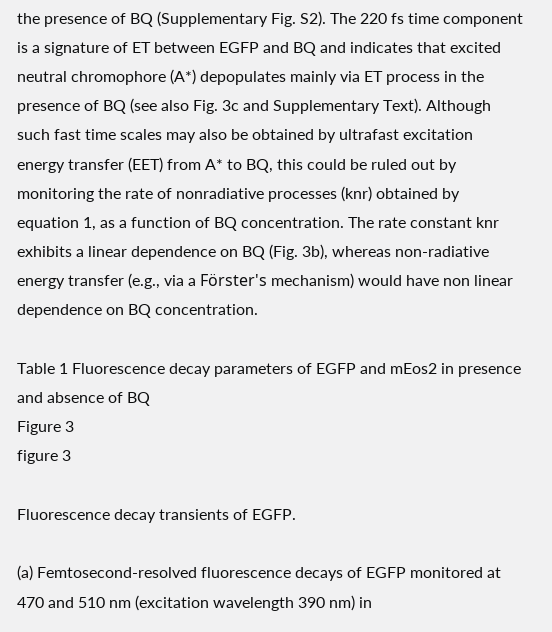the presence of BQ (Supplementary Fig. S2). The 220 fs time component is a signature of ET between EGFP and BQ and indicates that excited neutral chromophore (A*) depopulates mainly via ET process in the presence of BQ (see also Fig. 3c and Supplementary Text). Although such fast time scales may also be obtained by ultrafast excitation energy transfer (EET) from A* to BQ, this could be ruled out by monitoring the rate of nonradiative processes (knr) obtained by equation 1, as a function of BQ concentration. The rate constant knr exhibits a linear dependence on BQ (Fig. 3b), whereas non-radiative energy transfer (e.g., via a Förster's mechanism) would have non linear dependence on BQ concentration.

Table 1 Fluorescence decay parameters of EGFP and mEos2 in presence and absence of BQ
Figure 3
figure 3

Fluorescence decay transients of EGFP.

(a) Femtosecond-resolved fluorescence decays of EGFP monitored at 470 and 510 nm (excitation wavelength 390 nm) in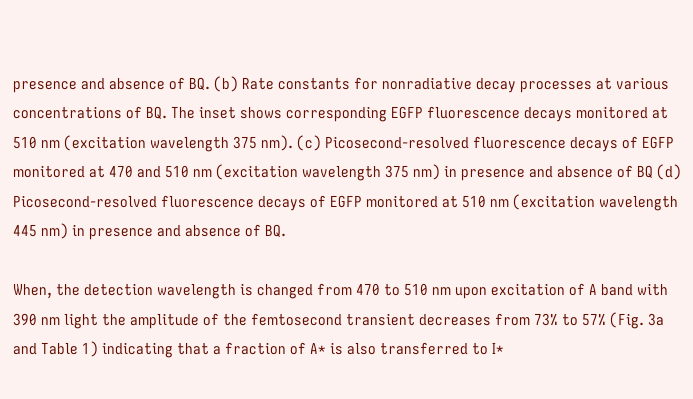presence and absence of BQ. (b) Rate constants for nonradiative decay processes at various concentrations of BQ. The inset shows corresponding EGFP fluorescence decays monitored at 510 nm (excitation wavelength 375 nm). (c) Picosecond-resolved fluorescence decays of EGFP monitored at 470 and 510 nm (excitation wavelength 375 nm) in presence and absence of BQ (d) Picosecond-resolved fluorescence decays of EGFP monitored at 510 nm (excitation wavelength 445 nm) in presence and absence of BQ.

When, the detection wavelength is changed from 470 to 510 nm upon excitation of A band with 390 nm light the amplitude of the femtosecond transient decreases from 73% to 57% (Fig. 3a and Table 1) indicating that a fraction of A* is also transferred to I*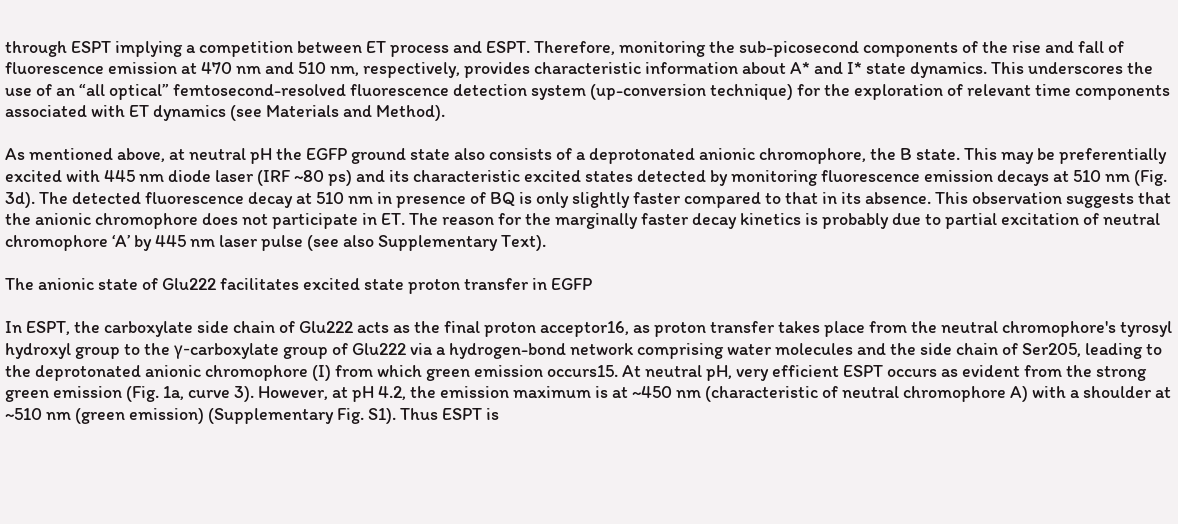through ESPT implying a competition between ET process and ESPT. Therefore, monitoring the sub-picosecond components of the rise and fall of fluorescence emission at 470 nm and 510 nm, respectively, provides characteristic information about A* and I* state dynamics. This underscores the use of an “all optical” femtosecond-resolved fluorescence detection system (up-conversion technique) for the exploration of relevant time components associated with ET dynamics (see Materials and Method).

As mentioned above, at neutral pH the EGFP ground state also consists of a deprotonated anionic chromophore, the B state. This may be preferentially excited with 445 nm diode laser (IRF ~80 ps) and its characteristic excited states detected by monitoring fluorescence emission decays at 510 nm (Fig. 3d). The detected fluorescence decay at 510 nm in presence of BQ is only slightly faster compared to that in its absence. This observation suggests that the anionic chromophore does not participate in ET. The reason for the marginally faster decay kinetics is probably due to partial excitation of neutral chromophore ‘A’ by 445 nm laser pulse (see also Supplementary Text).

The anionic state of Glu222 facilitates excited state proton transfer in EGFP

In ESPT, the carboxylate side chain of Glu222 acts as the final proton acceptor16, as proton transfer takes place from the neutral chromophore's tyrosyl hydroxyl group to the γ-carboxylate group of Glu222 via a hydrogen-bond network comprising water molecules and the side chain of Ser205, leading to the deprotonated anionic chromophore (I) from which green emission occurs15. At neutral pH, very efficient ESPT occurs as evident from the strong green emission (Fig. 1a, curve 3). However, at pH 4.2, the emission maximum is at ~450 nm (characteristic of neutral chromophore A) with a shoulder at ~510 nm (green emission) (Supplementary Fig. S1). Thus ESPT is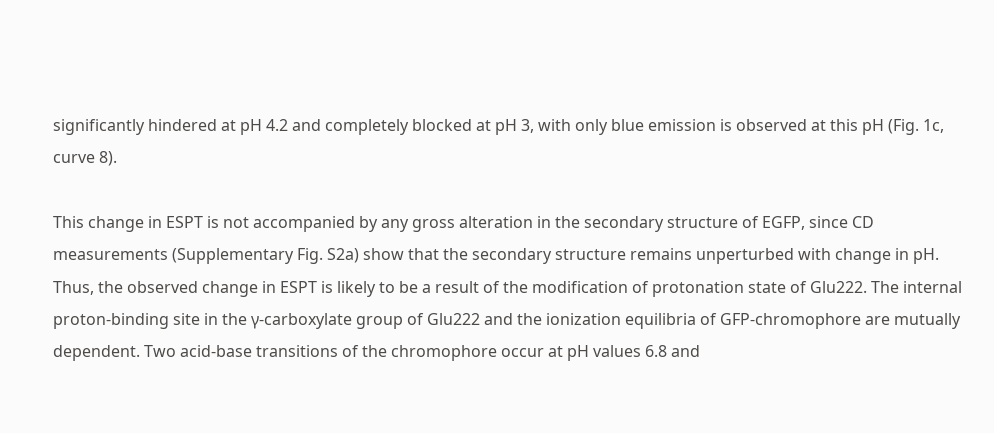significantly hindered at pH 4.2 and completely blocked at pH 3, with only blue emission is observed at this pH (Fig. 1c, curve 8).

This change in ESPT is not accompanied by any gross alteration in the secondary structure of EGFP, since CD measurements (Supplementary Fig. S2a) show that the secondary structure remains unperturbed with change in pH. Thus, the observed change in ESPT is likely to be a result of the modification of protonation state of Glu222. The internal proton-binding site in the γ-carboxylate group of Glu222 and the ionization equilibria of GFP-chromophore are mutually dependent. Two acid-base transitions of the chromophore occur at pH values 6.8 and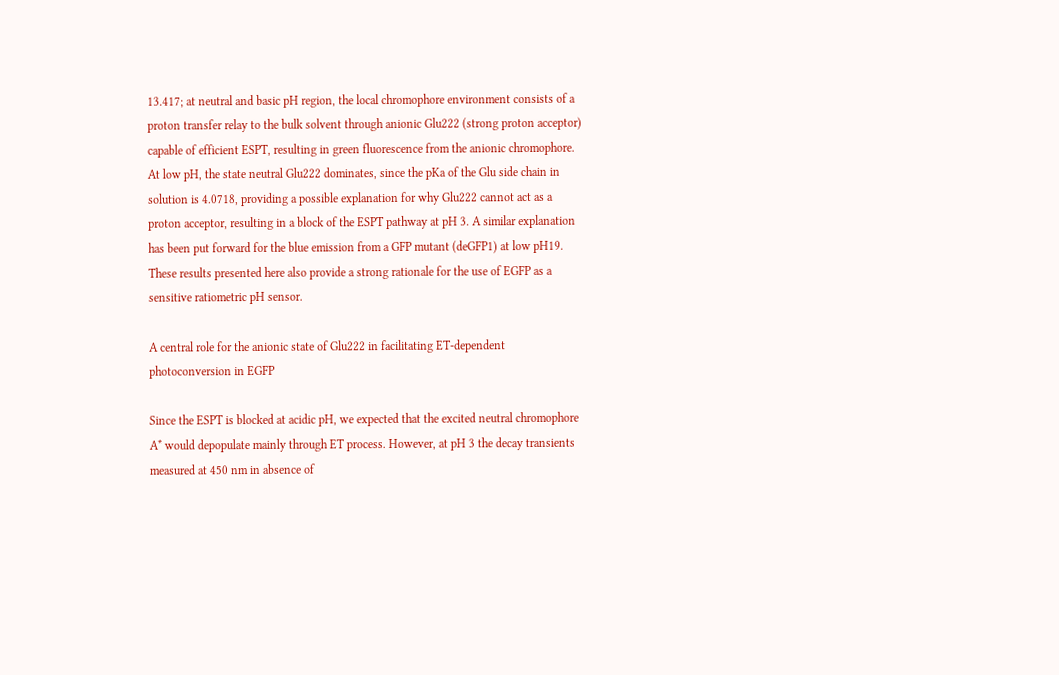13.417; at neutral and basic pH region, the local chromophore environment consists of a proton transfer relay to the bulk solvent through anionic Glu222 (strong proton acceptor) capable of efficient ESPT, resulting in green fluorescence from the anionic chromophore. At low pH, the state neutral Glu222 dominates, since the pKa of the Glu side chain in solution is 4.0718, providing a possible explanation for why Glu222 cannot act as a proton acceptor, resulting in a block of the ESPT pathway at pH 3. A similar explanation has been put forward for the blue emission from a GFP mutant (deGFP1) at low pH19. These results presented here also provide a strong rationale for the use of EGFP as a sensitive ratiometric pH sensor.

A central role for the anionic state of Glu222 in facilitating ET-dependent photoconversion in EGFP

Since the ESPT is blocked at acidic pH, we expected that the excited neutral chromophore A* would depopulate mainly through ET process. However, at pH 3 the decay transients measured at 450 nm in absence of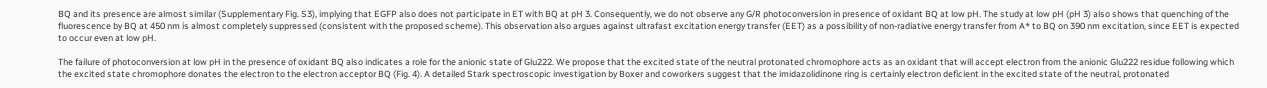BQ and its presence are almost similar (Supplementary Fig. S3), implying that EGFP also does not participate in ET with BQ at pH 3. Consequently, we do not observe any G/R photoconversion in presence of oxidant BQ at low pH. The study at low pH (pH 3) also shows that quenching of the fluorescence by BQ at 450 nm is almost completely suppressed (consistent with the proposed scheme). This observation also argues against ultrafast excitation energy transfer (EET) as a possibility of non-radiative energy transfer from A* to BQ on 390 nm excitation, since EET is expected to occur even at low pH.

The failure of photoconversion at low pH in the presence of oxidant BQ also indicates a role for the anionic state of Glu222. We propose that the excited state of the neutral protonated chromophore acts as an oxidant that will accept electron from the anionic Glu222 residue following which the excited state chromophore donates the electron to the electron acceptor BQ (Fig. 4). A detailed Stark spectroscopic investigation by Boxer and coworkers suggest that the imidazolidinone ring is certainly electron deficient in the excited state of the neutral, protonated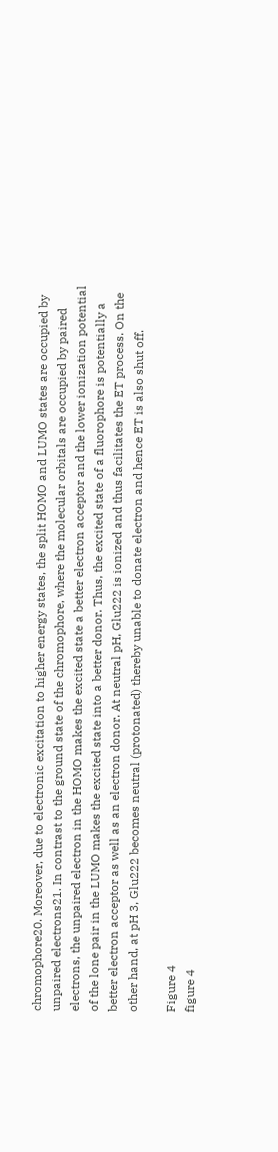chromophore20. Moreover, due to electronic excitation to higher energy states, the split HOMO and LUMO states are occupied by unpaired electrons21. In contrast to the ground state of the chromophore, where the molecular orbitals are occupied by paired electrons, the unpaired electron in the HOMO makes the excited state a better electron acceptor and the lower ionization potential of the lone pair in the LUMO makes the excited state into a better donor. Thus, the excited state of a fluorophore is potentially a better electron acceptor as well as an electron donor. At neutral pH, Glu222 is ionized and thus facilitates the ET process. On the other hand, at pH 3, Glu222 becomes neutral (protonated) thereby unable to donate electron and hence ET is also shut off.

Figure 4
figure 4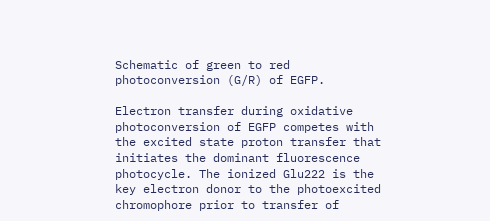Schematic of green to red photoconversion (G/R) of EGFP.

Electron transfer during oxidative photoconversion of EGFP competes with the excited state proton transfer that initiates the dominant fluorescence photocycle. The ionized Glu222 is the key electron donor to the photoexcited chromophore prior to transfer of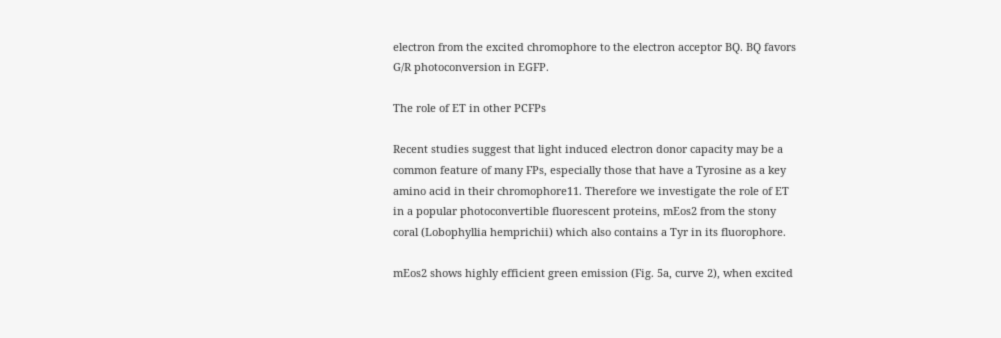electron from the excited chromophore to the electron acceptor BQ. BQ favors G/R photoconversion in EGFP.

The role of ET in other PCFPs

Recent studies suggest that light induced electron donor capacity may be a common feature of many FPs, especially those that have a Tyrosine as a key amino acid in their chromophore11. Therefore we investigate the role of ET in a popular photoconvertible fluorescent proteins, mEos2 from the stony coral (Lobophyllia hemprichii) which also contains a Tyr in its fluorophore.

mEos2 shows highly efficient green emission (Fig. 5a, curve 2), when excited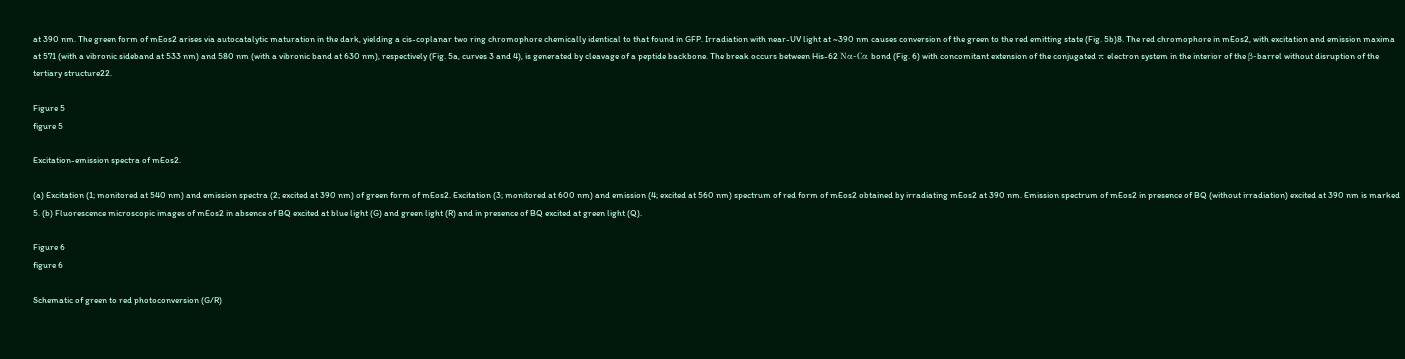at 390 nm. The green form of mEos2 arises via autocatalytic maturation in the dark, yielding a cis-coplanar two ring chromophore chemically identical to that found in GFP. Irradiation with near-UV light at ~390 nm causes conversion of the green to the red emitting state (Fig. 5b)8. The red chromophore in mEos2, with excitation and emission maxima at 571 (with a vibronic sideband at 533 nm) and 580 nm (with a vibronic band at 630 nm), respectively (Fig. 5a, curves 3 and 4), is generated by cleavage of a peptide backbone. The break occurs between His-62 Nα-Cα bond (Fig. 6) with concomitant extension of the conjugated π electron system in the interior of the β-barrel without disruption of the tertiary structure22.

Figure 5
figure 5

Excitation-emission spectra of mEos2.

(a) Excitation (1; monitored at 540 nm) and emission spectra (2; excited at 390 nm) of green form of mEos2. Excitation (3; monitored at 600 nm) and emission (4; excited at 560 nm) spectrum of red form of mEos2 obtained by irradiating mEos2 at 390 nm. Emission spectrum of mEos2 in presence of BQ (without irradiation) excited at 390 nm is marked 5. (b) Fluorescence microscopic images of mEos2 in absence of BQ excited at blue light (G) and green light (R) and in presence of BQ excited at green light (Q).

Figure 6
figure 6

Schematic of green to red photoconversion (G/R)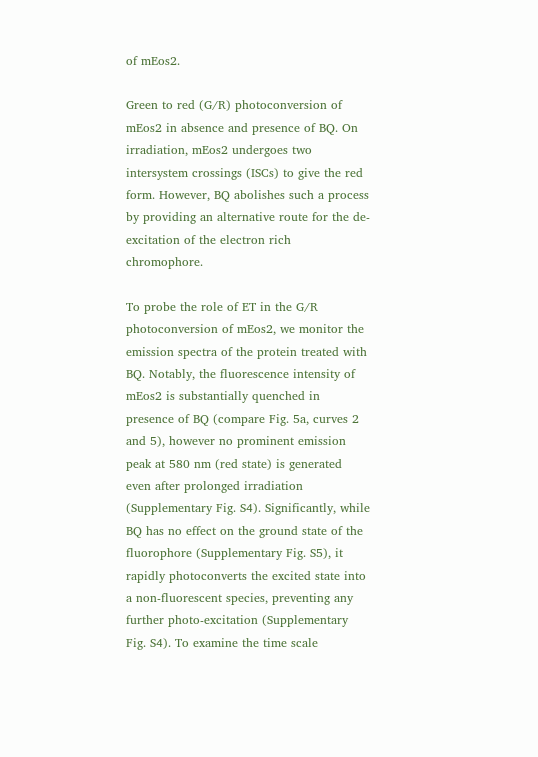of mEos2.

Green to red (G/R) photoconversion of mEos2 in absence and presence of BQ. On irradiation, mEos2 undergoes two intersystem crossings (ISCs) to give the red form. However, BQ abolishes such a process by providing an alternative route for the de-excitation of the electron rich chromophore.

To probe the role of ET in the G/R photoconversion of mEos2, we monitor the emission spectra of the protein treated with BQ. Notably, the fluorescence intensity of mEos2 is substantially quenched in presence of BQ (compare Fig. 5a, curves 2 and 5), however no prominent emission peak at 580 nm (red state) is generated even after prolonged irradiation (Supplementary Fig. S4). Significantly, while BQ has no effect on the ground state of the fluorophore (Supplementary Fig. S5), it rapidly photoconverts the excited state into a non-fluorescent species, preventing any further photo-excitation (Supplementary Fig. S4). To examine the time scale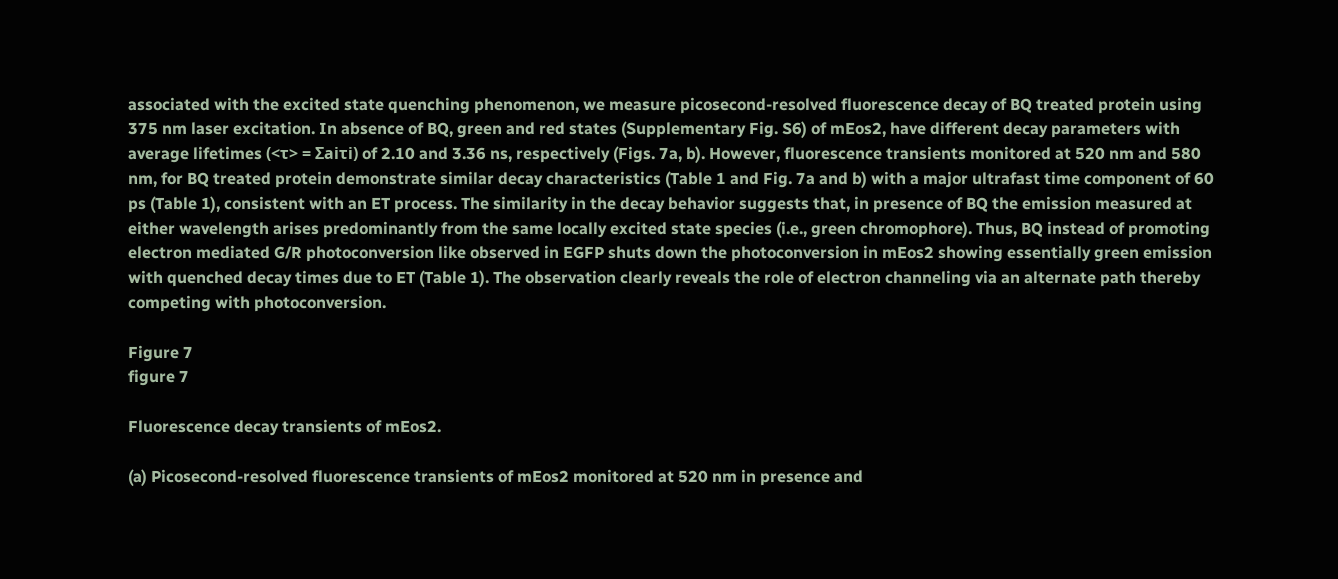associated with the excited state quenching phenomenon, we measure picosecond-resolved fluorescence decay of BQ treated protein using 375 nm laser excitation. In absence of BQ, green and red states (Supplementary Fig. S6) of mEos2, have different decay parameters with average lifetimes (<τ> = Σaiτi) of 2.10 and 3.36 ns, respectively (Figs. 7a, b). However, fluorescence transients monitored at 520 nm and 580 nm, for BQ treated protein demonstrate similar decay characteristics (Table 1 and Fig. 7a and b) with a major ultrafast time component of 60 ps (Table 1), consistent with an ET process. The similarity in the decay behavior suggests that, in presence of BQ the emission measured at either wavelength arises predominantly from the same locally excited state species (i.e., green chromophore). Thus, BQ instead of promoting electron mediated G/R photoconversion like observed in EGFP shuts down the photoconversion in mEos2 showing essentially green emission with quenched decay times due to ET (Table 1). The observation clearly reveals the role of electron channeling via an alternate path thereby competing with photoconversion.

Figure 7
figure 7

Fluorescence decay transients of mEos2.

(a) Picosecond-resolved fluorescence transients of mEos2 monitored at 520 nm in presence and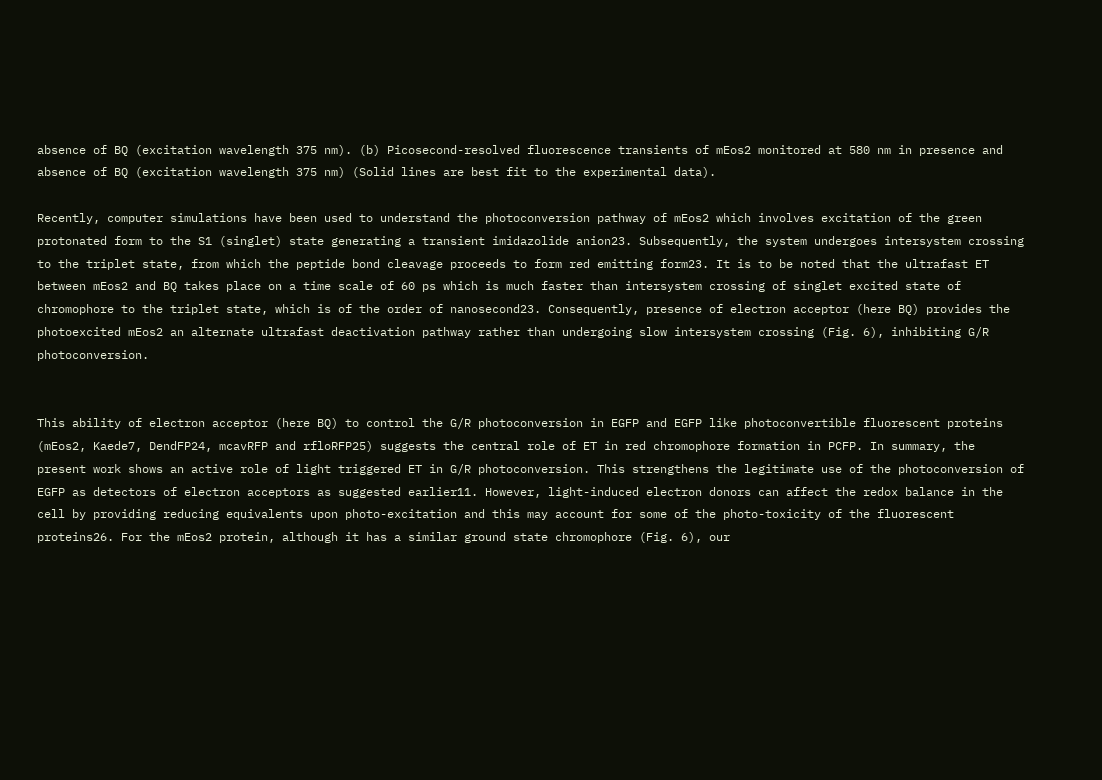absence of BQ (excitation wavelength 375 nm). (b) Picosecond-resolved fluorescence transients of mEos2 monitored at 580 nm in presence and absence of BQ (excitation wavelength 375 nm) (Solid lines are best fit to the experimental data).

Recently, computer simulations have been used to understand the photoconversion pathway of mEos2 which involves excitation of the green protonated form to the S1 (singlet) state generating a transient imidazolide anion23. Subsequently, the system undergoes intersystem crossing to the triplet state, from which the peptide bond cleavage proceeds to form red emitting form23. It is to be noted that the ultrafast ET between mEos2 and BQ takes place on a time scale of 60 ps which is much faster than intersystem crossing of singlet excited state of chromophore to the triplet state, which is of the order of nanosecond23. Consequently, presence of electron acceptor (here BQ) provides the photoexcited mEos2 an alternate ultrafast deactivation pathway rather than undergoing slow intersystem crossing (Fig. 6), inhibiting G/R photoconversion.


This ability of electron acceptor (here BQ) to control the G/R photoconversion in EGFP and EGFP like photoconvertible fluorescent proteins (mEos2, Kaede7, DendFP24, mcavRFP and rfloRFP25) suggests the central role of ET in red chromophore formation in PCFP. In summary, the present work shows an active role of light triggered ET in G/R photoconversion. This strengthens the legitimate use of the photoconversion of EGFP as detectors of electron acceptors as suggested earlier11. However, light-induced electron donors can affect the redox balance in the cell by providing reducing equivalents upon photo-excitation and this may account for some of the photo-toxicity of the fluorescent proteins26. For the mEos2 protein, although it has a similar ground state chromophore (Fig. 6), our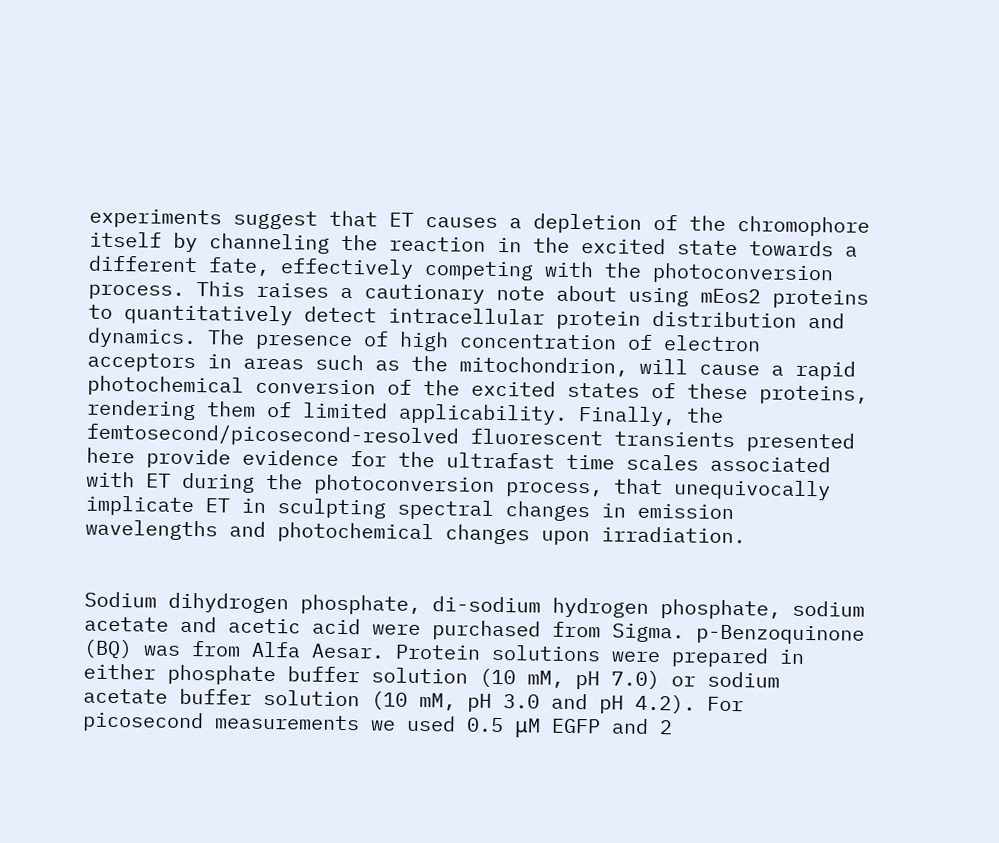experiments suggest that ET causes a depletion of the chromophore itself by channeling the reaction in the excited state towards a different fate, effectively competing with the photoconversion process. This raises a cautionary note about using mEos2 proteins to quantitatively detect intracellular protein distribution and dynamics. The presence of high concentration of electron acceptors in areas such as the mitochondrion, will cause a rapid photochemical conversion of the excited states of these proteins, rendering them of limited applicability. Finally, the femtosecond/picosecond-resolved fluorescent transients presented here provide evidence for the ultrafast time scales associated with ET during the photoconversion process, that unequivocally implicate ET in sculpting spectral changes in emission wavelengths and photochemical changes upon irradiation.


Sodium dihydrogen phosphate, di-sodium hydrogen phosphate, sodium acetate and acetic acid were purchased from Sigma. p-Benzoquinone (BQ) was from Alfa Aesar. Protein solutions were prepared in either phosphate buffer solution (10 mM, pH 7.0) or sodium acetate buffer solution (10 mM, pH 3.0 and pH 4.2). For picosecond measurements we used 0.5 μM EGFP and 2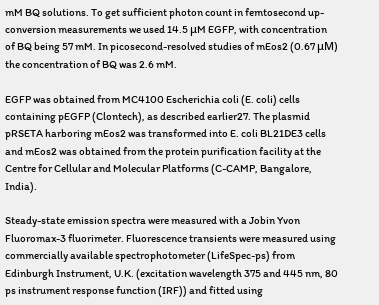mM BQ solutions. To get sufficient photon count in femtosecond up-conversion measurements we used 14.5 μM EGFP, with concentration of BQ being 57 mM. In picosecond-resolved studies of mEos2 (0.67 μM) the concentration of BQ was 2.6 mM.

EGFP was obtained from MC4100 Escherichia coli (E. coli) cells containing pEGFP (Clontech), as described earlier27. The plasmid pRSETA harboring mEos2 was transformed into E. coli BL21DE3 cells and mEos2 was obtained from the protein purification facility at the Centre for Cellular and Molecular Platforms (C-CAMP, Bangalore, India).

Steady-state emission spectra were measured with a Jobin Yvon Fluoromax-3 fluorimeter. Fluorescence transients were measured using commercially available spectrophotometer (LifeSpec-ps) from Edinburgh Instrument, U.K. (excitation wavelength 375 and 445 nm, 80 ps instrument response function (IRF)) and fitted using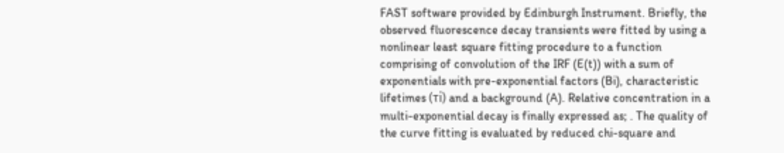FAST software provided by Edinburgh Instrument. Briefly, the observed fluorescence decay transients were fitted by using a nonlinear least square fitting procedure to a function comprising of convolution of the IRF (E(t)) with a sum of exponentials with pre-exponential factors (Bi), characteristic lifetimes (τi) and a background (A). Relative concentration in a multi-exponential decay is finally expressed as; . The quality of the curve fitting is evaluated by reduced chi-square and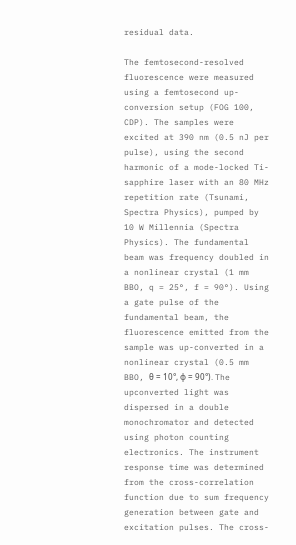residual data.

The femtosecond-resolved fluorescence were measured using a femtosecond up-conversion setup (FOG 100, CDP). The samples were excited at 390 nm (0.5 nJ per pulse), using the second harmonic of a mode-locked Ti-sapphire laser with an 80 MHz repetition rate (Tsunami, Spectra Physics), pumped by 10 W Millennia (Spectra Physics). The fundamental beam was frequency doubled in a nonlinear crystal (1 mm BBO, q = 25°, f = 90°). Using a gate pulse of the fundamental beam, the fluorescence emitted from the sample was up-converted in a nonlinear crystal (0.5 mm BBO, θ = 10°, φ = 90°). The upconverted light was dispersed in a double monochromator and detected using photon counting electronics. The instrument response time was determined from the cross-correlation function due to sum frequency generation between gate and excitation pulses. The cross-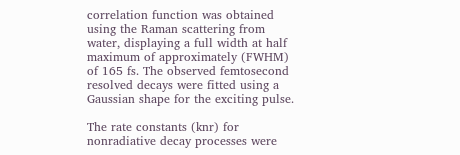correlation function was obtained using the Raman scattering from water, displaying a full width at half maximum of approximately (FWHM) of 165 fs. The observed femtosecond resolved decays were fitted using a Gaussian shape for the exciting pulse.

The rate constants (knr) for nonradiative decay processes were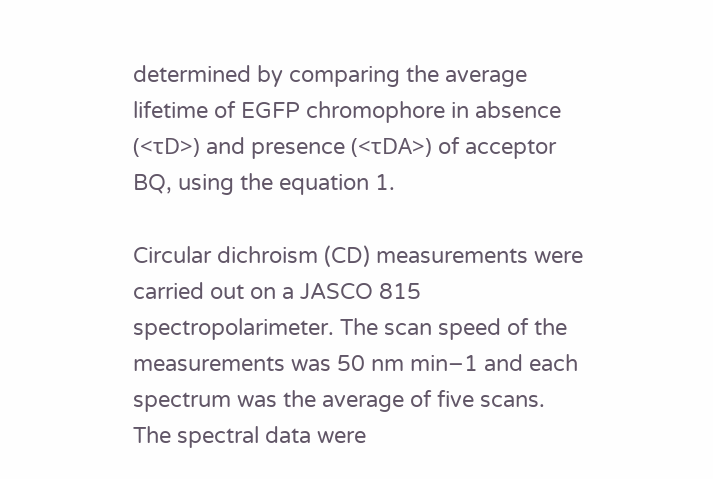determined by comparing the average lifetime of EGFP chromophore in absence (<τD>) and presence (<τDA>) of acceptor BQ, using the equation 1.

Circular dichroism (CD) measurements were carried out on a JASCO 815 spectropolarimeter. The scan speed of the measurements was 50 nm min−1 and each spectrum was the average of five scans. The spectral data were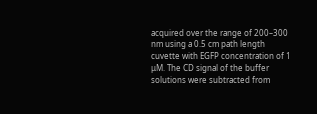acquired over the range of 200–300 nm using a 0.5 cm path length cuvette with EGFP concentration of 1 μM. The CD signal of the buffer solutions were subtracted from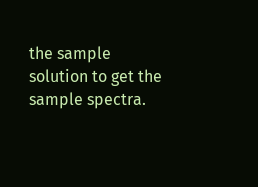the sample solution to get the sample spectra.